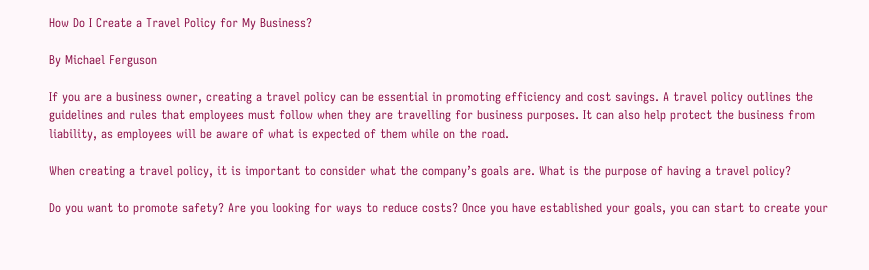How Do I Create a Travel Policy for My Business?

By Michael Ferguson

If you are a business owner, creating a travel policy can be essential in promoting efficiency and cost savings. A travel policy outlines the guidelines and rules that employees must follow when they are travelling for business purposes. It can also help protect the business from liability, as employees will be aware of what is expected of them while on the road.

When creating a travel policy, it is important to consider what the company’s goals are. What is the purpose of having a travel policy?

Do you want to promote safety? Are you looking for ways to reduce costs? Once you have established your goals, you can start to create your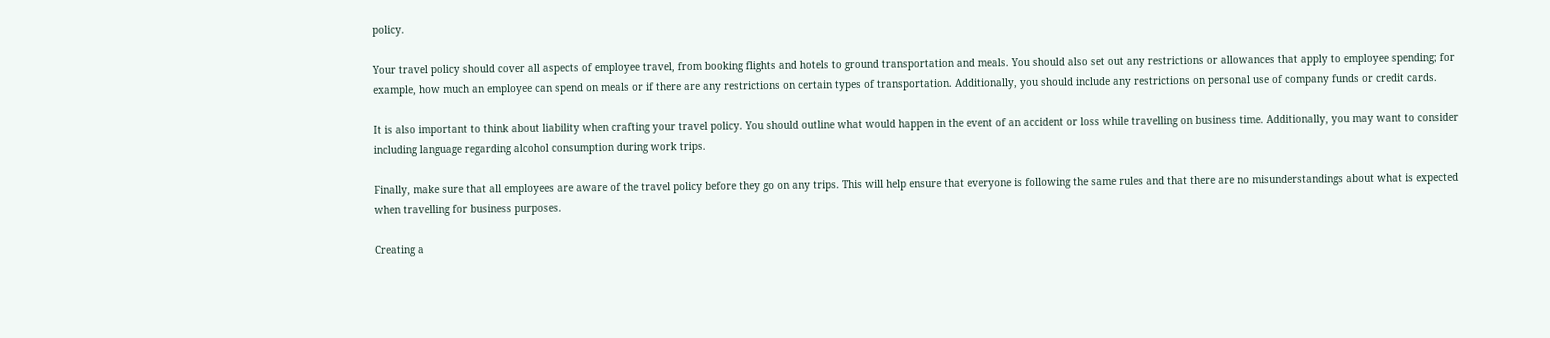policy.

Your travel policy should cover all aspects of employee travel, from booking flights and hotels to ground transportation and meals. You should also set out any restrictions or allowances that apply to employee spending; for example, how much an employee can spend on meals or if there are any restrictions on certain types of transportation. Additionally, you should include any restrictions on personal use of company funds or credit cards.

It is also important to think about liability when crafting your travel policy. You should outline what would happen in the event of an accident or loss while travelling on business time. Additionally, you may want to consider including language regarding alcohol consumption during work trips.

Finally, make sure that all employees are aware of the travel policy before they go on any trips. This will help ensure that everyone is following the same rules and that there are no misunderstandings about what is expected when travelling for business purposes.

Creating a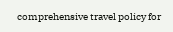comprehensive travel policy for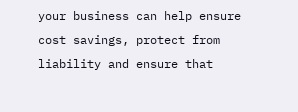your business can help ensure cost savings, protect from liability and ensure that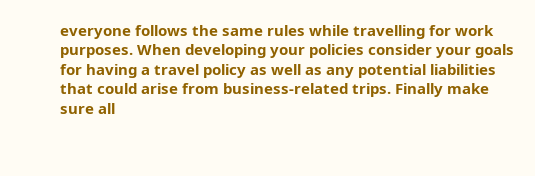everyone follows the same rules while travelling for work purposes. When developing your policies consider your goals for having a travel policy as well as any potential liabilities that could arise from business-related trips. Finally make sure all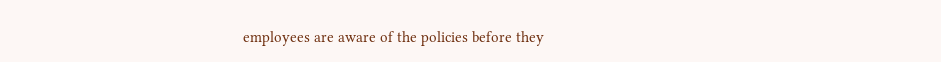employees are aware of the policies before they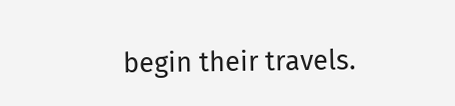begin their travels.